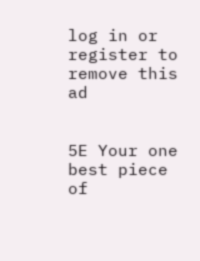log in or register to remove this ad


5E Your one best piece of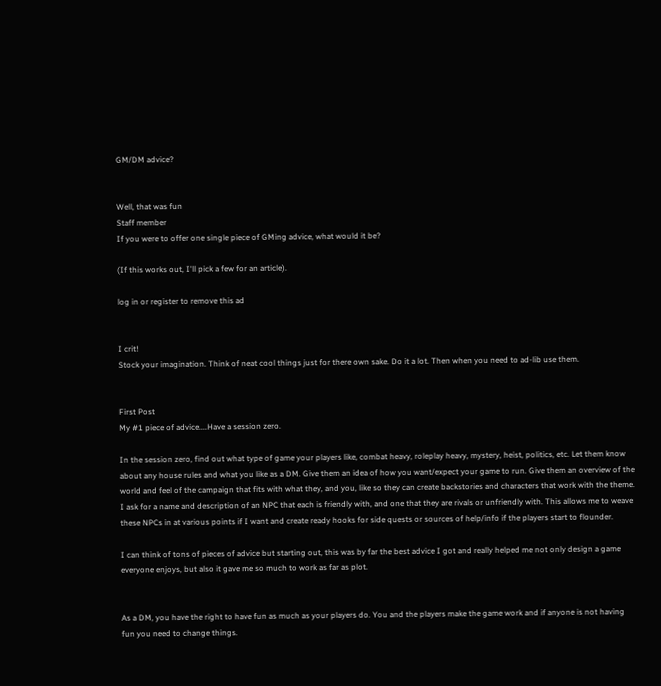GM/DM advice?


Well, that was fun
Staff member
If you were to offer one single piece of GMing advice, what would it be?

(If this works out, I'll pick a few for an article).

log in or register to remove this ad


I crit!
Stock your imagination. Think of neat cool things just for there own sake. Do it a lot. Then when you need to ad-lib use them.


First Post
My #1 piece of advice....Have a session zero.

In the session zero, find out what type of game your players like, combat heavy, roleplay heavy, mystery, heist, politics, etc. Let them know about any house rules and what you like as a DM. Give them an idea of how you want/expect your game to run. Give them an overview of the world and feel of the campaign that fits with what they, and you, like so they can create backstories and characters that work with the theme. I ask for a name and description of an NPC that each is friendly with, and one that they are rivals or unfriendly with. This allows me to weave these NPCs in at various points if I want and create ready hooks for side quests or sources of help/info if the players start to flounder.

I can think of tons of pieces of advice but starting out, this was by far the best advice I got and really helped me not only design a game everyone enjoys, but also it gave me so much to work as far as plot.


As a DM, you have the right to have fun as much as your players do. You and the players make the game work and if anyone is not having fun you need to change things.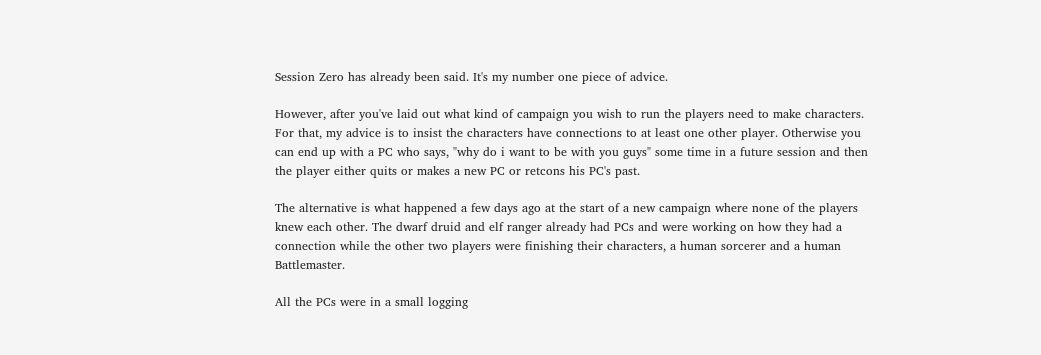Session Zero has already been said. It's my number one piece of advice.

However, after you've laid out what kind of campaign you wish to run the players need to make characters. For that, my advice is to insist the characters have connections to at least one other player. Otherwise you can end up with a PC who says, "why do i want to be with you guys" some time in a future session and then the player either quits or makes a new PC or retcons his PC's past.

The alternative is what happened a few days ago at the start of a new campaign where none of the players knew each other. The dwarf druid and elf ranger already had PCs and were working on how they had a connection while the other two players were finishing their characters, a human sorcerer and a human Battlemaster.

All the PCs were in a small logging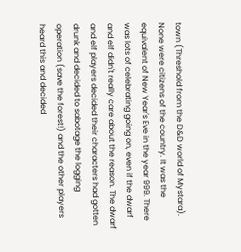town (Threshold from the D&D world of Mystara). None were citizens of the country. It was the equivalent of New Year's Eve in the year 999. There was lots of celebrating going on, even if the dwarf and elf didn't really care about the reason. The dwarf and elf players decided their characters had gotten drunk and decided to sabotage the logging operation (save the forest!) and the other players heard this and decided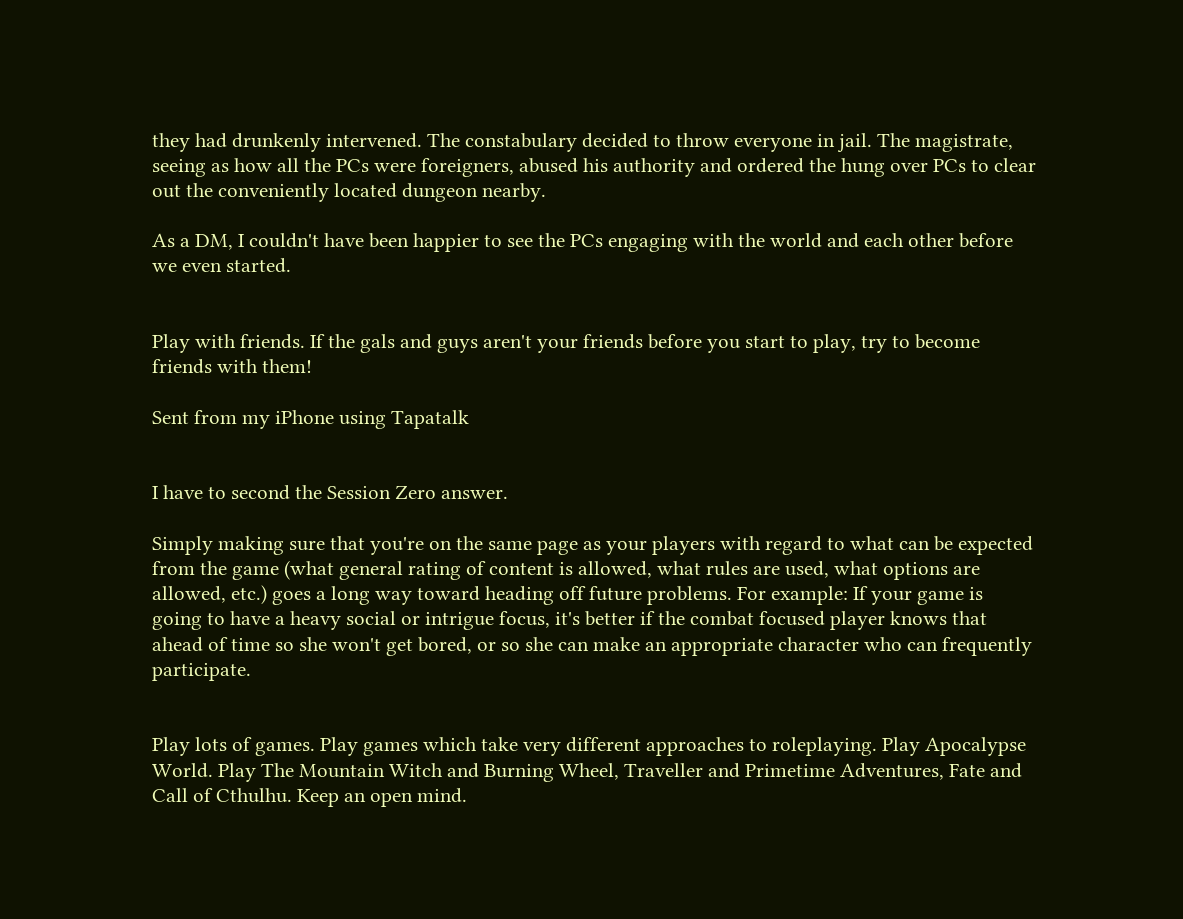they had drunkenly intervened. The constabulary decided to throw everyone in jail. The magistrate, seeing as how all the PCs were foreigners, abused his authority and ordered the hung over PCs to clear out the conveniently located dungeon nearby.

As a DM, I couldn't have been happier to see the PCs engaging with the world and each other before we even started.


Play with friends. If the gals and guys aren't your friends before you start to play, try to become friends with them!

Sent from my iPhone using Tapatalk


I have to second the Session Zero answer.

Simply making sure that you're on the same page as your players with regard to what can be expected from the game (what general rating of content is allowed, what rules are used, what options are allowed, etc.) goes a long way toward heading off future problems. For example: If your game is going to have a heavy social or intrigue focus, it's better if the combat focused player knows that ahead of time so she won't get bored, or so she can make an appropriate character who can frequently participate.


Play lots of games. Play games which take very different approaches to roleplaying. Play Apocalypse World. Play The Mountain Witch and Burning Wheel, Traveller and Primetime Adventures, Fate and Call of Cthulhu. Keep an open mind.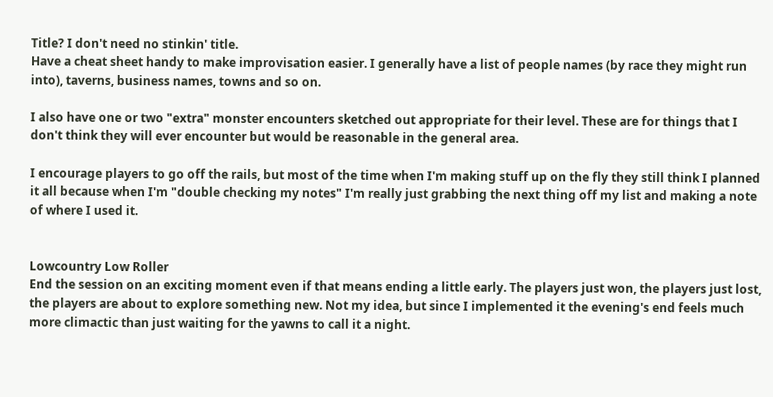Title? I don't need no stinkin' title.
Have a cheat sheet handy to make improvisation easier. I generally have a list of people names (by race they might run into), taverns, business names, towns and so on.

I also have one or two "extra" monster encounters sketched out appropriate for their level. These are for things that I don't think they will ever encounter but would be reasonable in the general area.

I encourage players to go off the rails, but most of the time when I'm making stuff up on the fly they still think I planned it all because when I'm "double checking my notes" I'm really just grabbing the next thing off my list and making a note of where I used it.


Lowcountry Low Roller
End the session on an exciting moment even if that means ending a little early. The players just won, the players just lost, the players are about to explore something new. Not my idea, but since I implemented it the evening's end feels much more climactic than just waiting for the yawns to call it a night.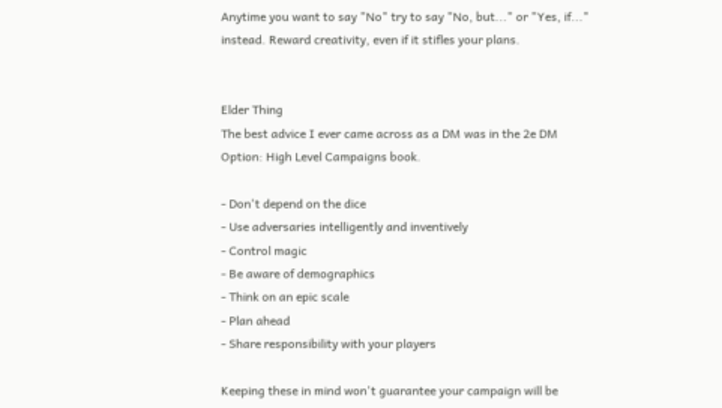Anytime you want to say "No" try to say "No, but..." or "Yes, if..." instead. Reward creativity, even if it stifles your plans.


Elder Thing
The best advice I ever came across as a DM was in the 2e DM Option: High Level Campaigns book.

- Don't depend on the dice
- Use adversaries intelligently and inventively
- Control magic
- Be aware of demographics
- Think on an epic scale
- Plan ahead
- Share responsibility with your players

Keeping these in mind won't guarantee your campaign will be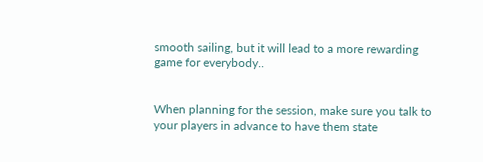smooth sailing, but it will lead to a more rewarding game for everybody..


When planning for the session, make sure you talk to your players in advance to have them state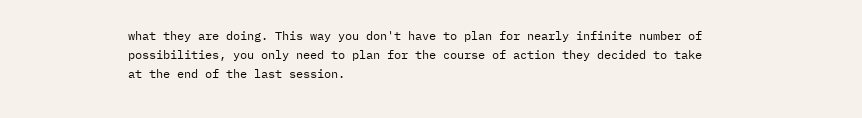what they are doing. This way you don't have to plan for nearly infinite number of possibilities, you only need to plan for the course of action they decided to take at the end of the last session.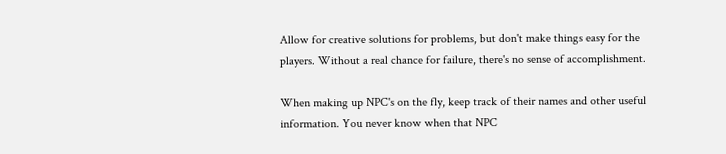Allow for creative solutions for problems, but don't make things easy for the players. Without a real chance for failure, there's no sense of accomplishment.

When making up NPC's on the fly, keep track of their names and other useful information. You never know when that NPC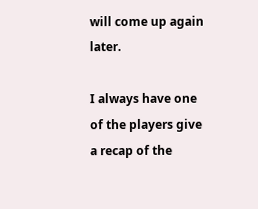will come up again later.

I always have one of the players give a recap of the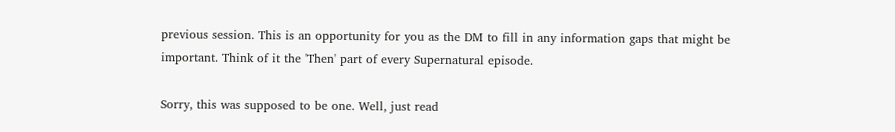previous session. This is an opportunity for you as the DM to fill in any information gaps that might be important. Think of it the 'Then' part of every Supernatural episode.

Sorry, this was supposed to be one. Well, just read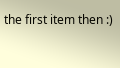the first item then :)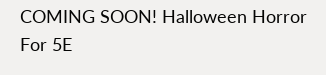COMING SOON! Halloween Horror For 5E